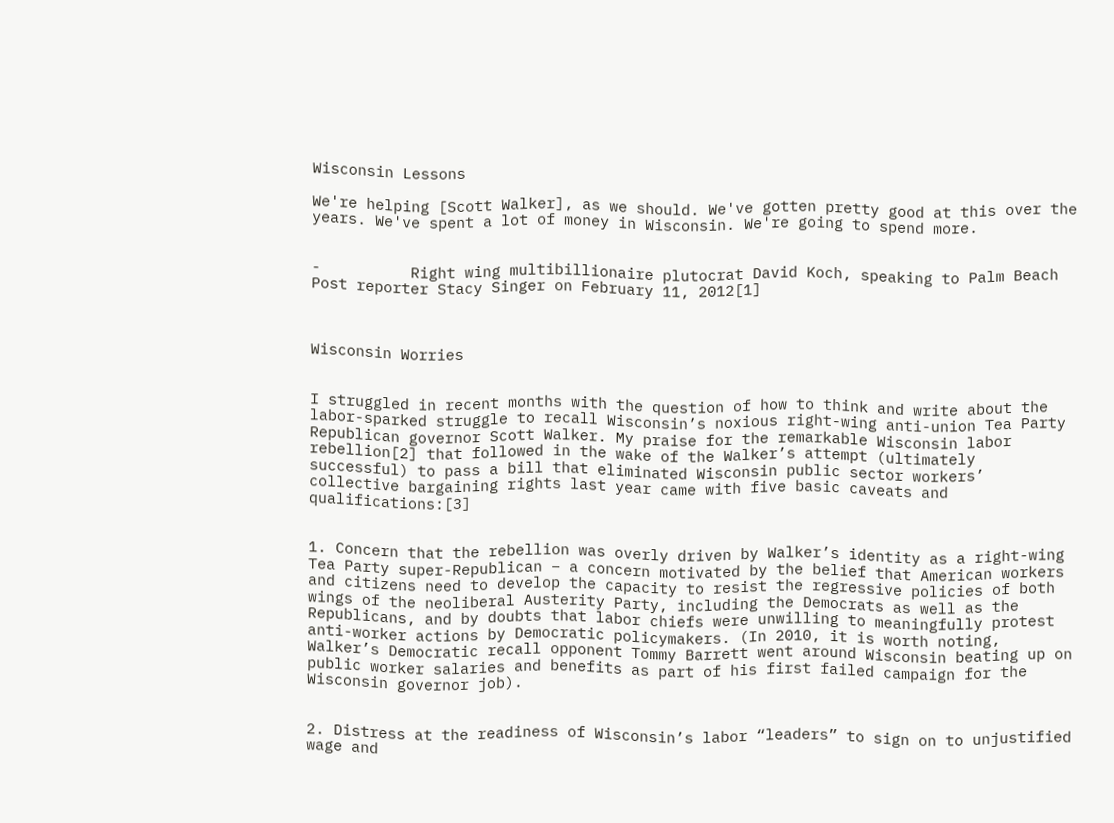Wisconsin Lessons

We're helping [Scott Walker], as we should. We've gotten pretty good at this over the years. We've spent a lot of money in Wisconsin. We're going to spend more.


-          Right wing multibillionaire plutocrat David Koch, speaking to Palm Beach Post reporter Stacy Singer on February 11, 2012[1]



Wisconsin Worries


I struggled in recent months with the question of how to think and write about the labor-sparked struggle to recall Wisconsin’s noxious right-wing anti-union Tea Party Republican governor Scott Walker. My praise for the remarkable Wisconsin labor rebellion[2] that followed in the wake of the Walker’s attempt (ultimately successful) to pass a bill that eliminated Wisconsin public sector workers’ collective bargaining rights last year came with five basic caveats and qualifications:[3]


1. Concern that the rebellion was overly driven by Walker’s identity as a right-wing Tea Party super-Republican – a concern motivated by the belief that American workers and citizens need to develop the capacity to resist the regressive policies of both wings of the neoliberal Austerity Party, including the Democrats as well as the Republicans, and by doubts that labor chiefs were unwilling to meaningfully protest anti-worker actions by Democratic policymakers. (In 2010, it is worth noting, Walker’s Democratic recall opponent Tommy Barrett went around Wisconsin beating up on public worker salaries and benefits as part of his first failed campaign for the Wisconsin governor job).


2. Distress at the readiness of Wisconsin’s labor “leaders” to sign on to unjustified wage and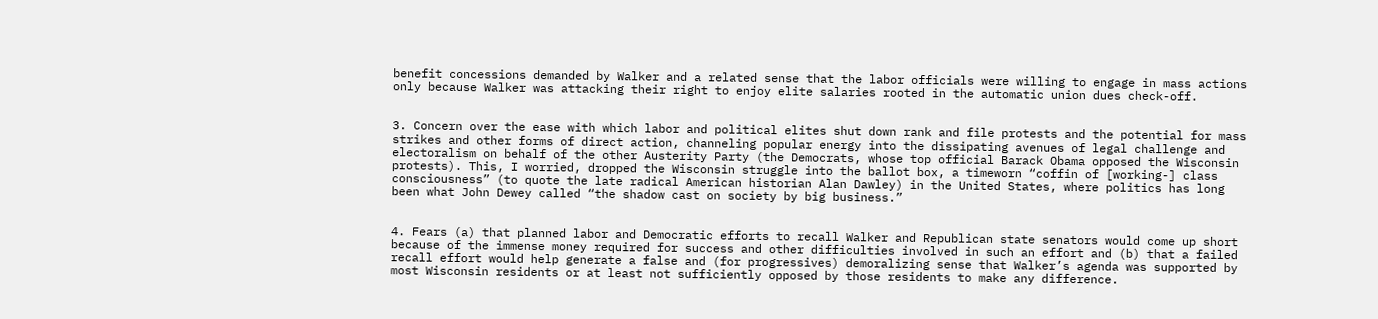benefit concessions demanded by Walker and a related sense that the labor officials were willing to engage in mass actions only because Walker was attacking their right to enjoy elite salaries rooted in the automatic union dues check-off.


3. Concern over the ease with which labor and political elites shut down rank and file protests and the potential for mass strikes and other forms of direct action, channeling popular energy into the dissipating avenues of legal challenge and electoralism on behalf of the other Austerity Party (the Democrats, whose top official Barack Obama opposed the Wisconsin protests). This, I worried, dropped the Wisconsin struggle into the ballot box, a timeworn “coffin of [working-] class consciousness” (to quote the late radical American historian Alan Dawley) in the United States, where politics has long been what John Dewey called “the shadow cast on society by big business.”


4. Fears (a) that planned labor and Democratic efforts to recall Walker and Republican state senators would come up short because of the immense money required for success and other difficulties involved in such an effort and (b) that a failed recall effort would help generate a false and (for progressives) demoralizing sense that Walker’s agenda was supported by most Wisconsin residents or at least not sufficiently opposed by those residents to make any difference.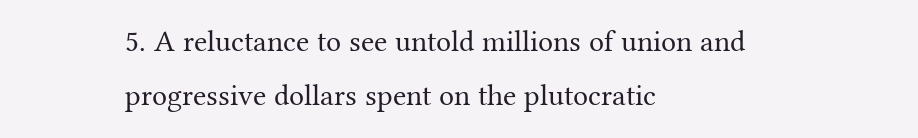5. A reluctance to see untold millions of union and progressive dollars spent on the plutocratic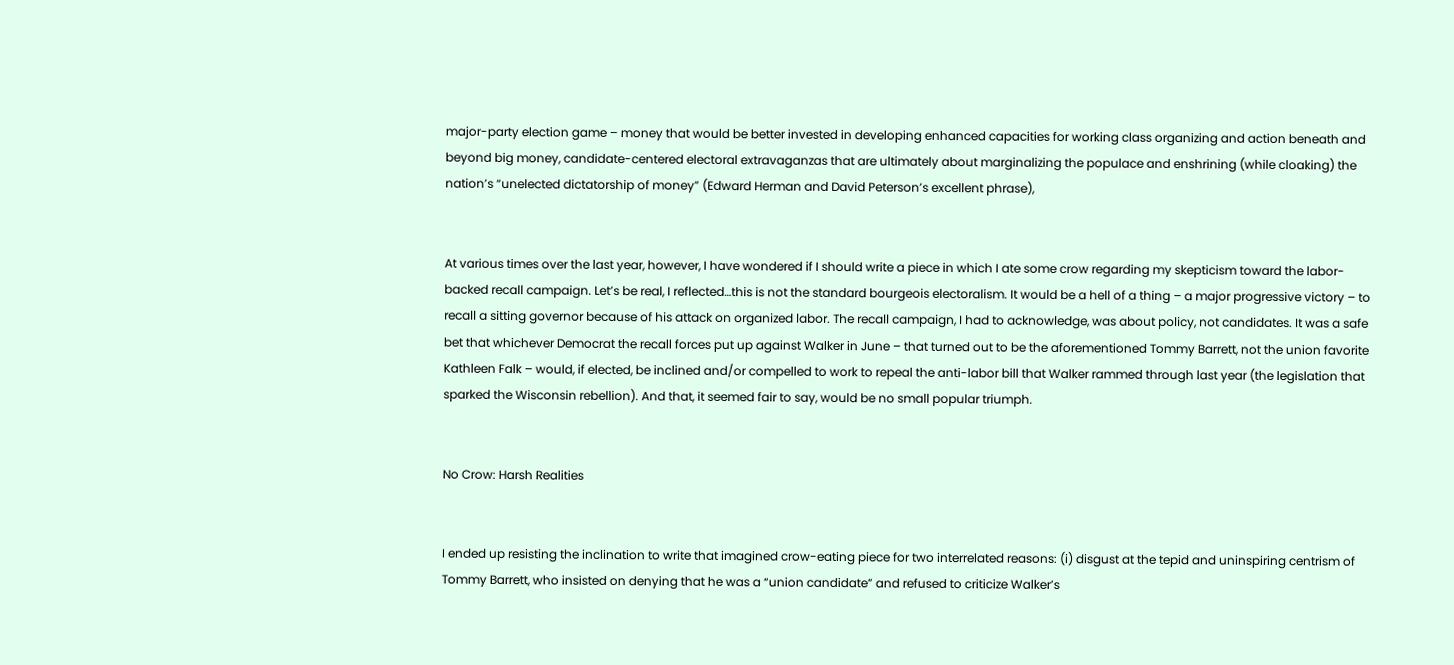major-party election game – money that would be better invested in developing enhanced capacities for working class organizing and action beneath and beyond big money, candidate-centered electoral extravaganzas that are ultimately about marginalizing the populace and enshrining (while cloaking) the nation’s “unelected dictatorship of money” (Edward Herman and David Peterson’s excellent phrase),


At various times over the last year, however, I have wondered if I should write a piece in which I ate some crow regarding my skepticism toward the labor-backed recall campaign. Let’s be real, I reflected…this is not the standard bourgeois electoralism. It would be a hell of a thing – a major progressive victory – to recall a sitting governor because of his attack on organized labor. The recall campaign, I had to acknowledge, was about policy, not candidates. It was a safe bet that whichever Democrat the recall forces put up against Walker in June – that turned out to be the aforementioned Tommy Barrett, not the union favorite Kathleen Falk – would, if elected, be inclined and/or compelled to work to repeal the anti-labor bill that Walker rammed through last year (the legislation that sparked the Wisconsin rebellion). And that, it seemed fair to say, would be no small popular triumph.


No Crow: Harsh Realities


I ended up resisting the inclination to write that imagined crow-eating piece for two interrelated reasons: (i) disgust at the tepid and uninspiring centrism of Tommy Barrett, who insisted on denying that he was a “union candidate” and refused to criticize Walker’s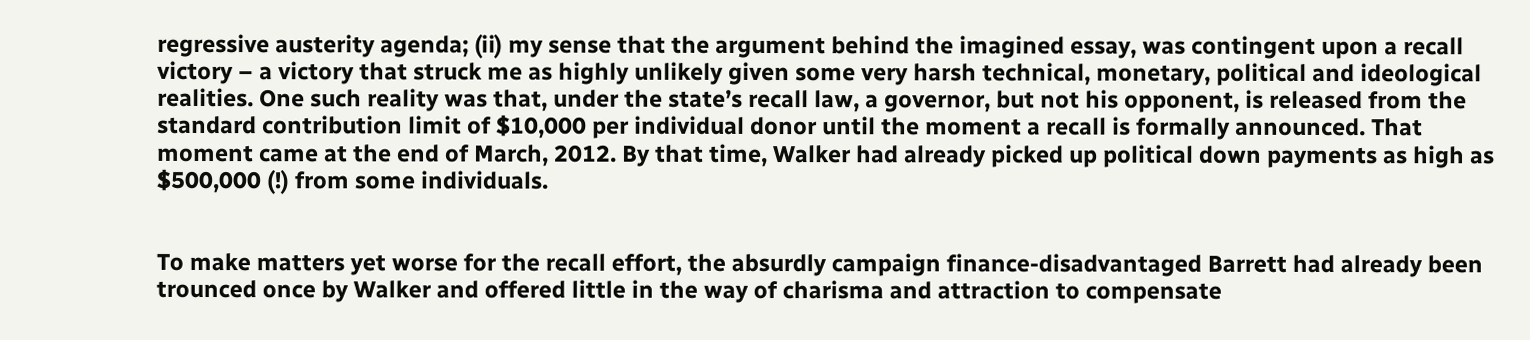regressive austerity agenda; (ii) my sense that the argument behind the imagined essay, was contingent upon a recall victory – a victory that struck me as highly unlikely given some very harsh technical, monetary, political and ideological realities. One such reality was that, under the state’s recall law, a governor, but not his opponent, is released from the standard contribution limit of $10,000 per individual donor until the moment a recall is formally announced. That moment came at the end of March, 2012. By that time, Walker had already picked up political down payments as high as $500,000 (!) from some individuals.


To make matters yet worse for the recall effort, the absurdly campaign finance-disadvantaged Barrett had already been trounced once by Walker and offered little in the way of charisma and attraction to compensate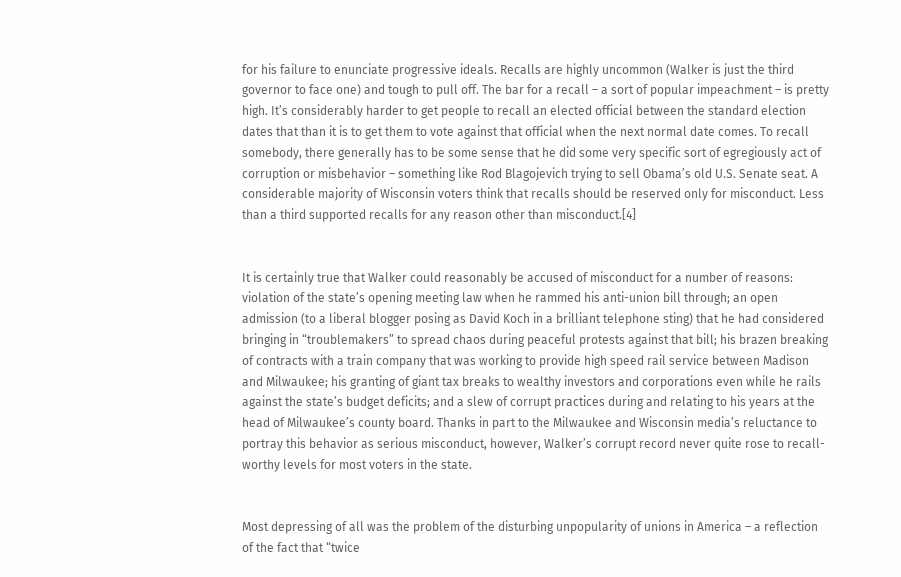for his failure to enunciate progressive ideals. Recalls are highly uncommon (Walker is just the third governor to face one) and tough to pull off. The bar for a recall – a sort of popular impeachment – is pretty high. It’s considerably harder to get people to recall an elected official between the standard election dates that than it is to get them to vote against that official when the next normal date comes. To recall somebody, there generally has to be some sense that he did some very specific sort of egregiously act of corruption or misbehavior – something like Rod Blagojevich trying to sell Obama’s old U.S. Senate seat. A considerable majority of Wisconsin voters think that recalls should be reserved only for misconduct. Less than a third supported recalls for any reason other than misconduct.[4]


It is certainly true that Walker could reasonably be accused of misconduct for a number of reasons: violation of the state’s opening meeting law when he rammed his anti-union bill through; an open admission (to a liberal blogger posing as David Koch in a brilliant telephone sting) that he had considered bringing in “troublemakers” to spread chaos during peaceful protests against that bill; his brazen breaking of contracts with a train company that was working to provide high speed rail service between Madison and Milwaukee; his granting of giant tax breaks to wealthy investors and corporations even while he rails against the state’s budget deficits; and a slew of corrupt practices during and relating to his years at the head of Milwaukee’s county board. Thanks in part to the Milwaukee and Wisconsin media’s reluctance to portray this behavior as serious misconduct, however, Walker’s corrupt record never quite rose to recall-worthy levels for most voters in the state.


Most depressing of all was the problem of the disturbing unpopularity of unions in America – a reflection of the fact that “twice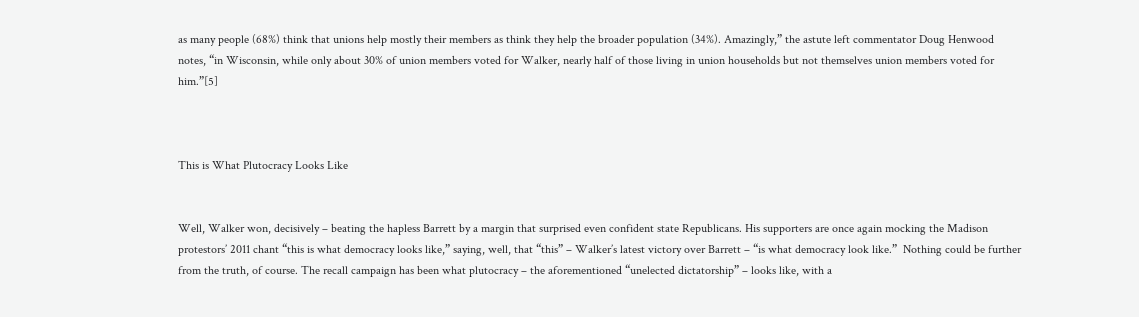as many people (68%) think that unions help mostly their members as think they help the broader population (34%). Amazingly,” the astute left commentator Doug Henwood notes, “in Wisconsin, while only about 30% of union members voted for Walker, nearly half of those living in union households but not themselves union members voted for him.”[5]



This is What Plutocracy Looks Like


Well, Walker won, decisively – beating the hapless Barrett by a margin that surprised even confident state Republicans. His supporters are once again mocking the Madison protestors’ 2011 chant “this is what democracy looks like,” saying, well, that “this” – Walker’s latest victory over Barrett – “is what democracy look like.”  Nothing could be further from the truth, of course. The recall campaign has been what plutocracy – the aforementioned “unelected dictatorship” – looks like, with a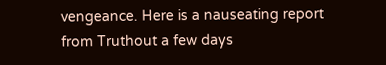vengeance. Here is a nauseating report from Truthout a few days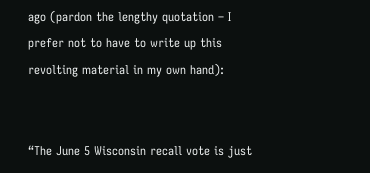ago (pardon the lengthy quotation – I prefer not to have to write up this revolting material in my own hand):


“The June 5 Wisconsin recall vote is just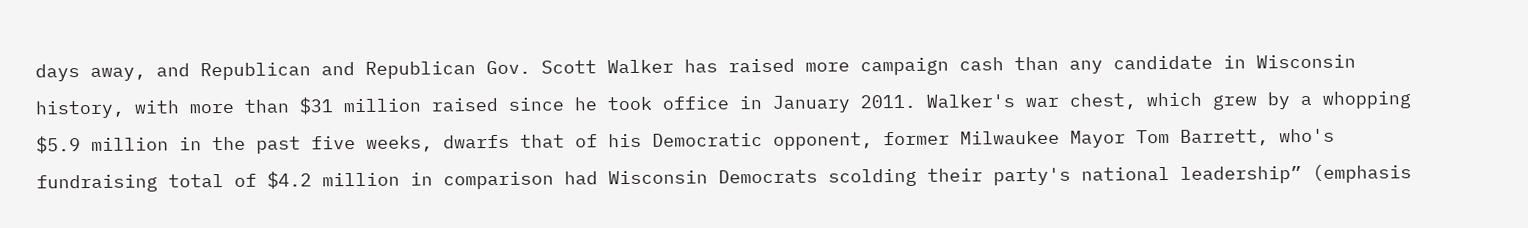days away, and Republican and Republican Gov. Scott Walker has raised more campaign cash than any candidate in Wisconsin history, with more than $31 million raised since he took office in January 2011. Walker's war chest, which grew by a whopping $5.9 million in the past five weeks, dwarfs that of his Democratic opponent, former Milwaukee Mayor Tom Barrett, who's fundraising total of $4.2 million in comparison had Wisconsin Democrats scolding their party's national leadership” (emphasis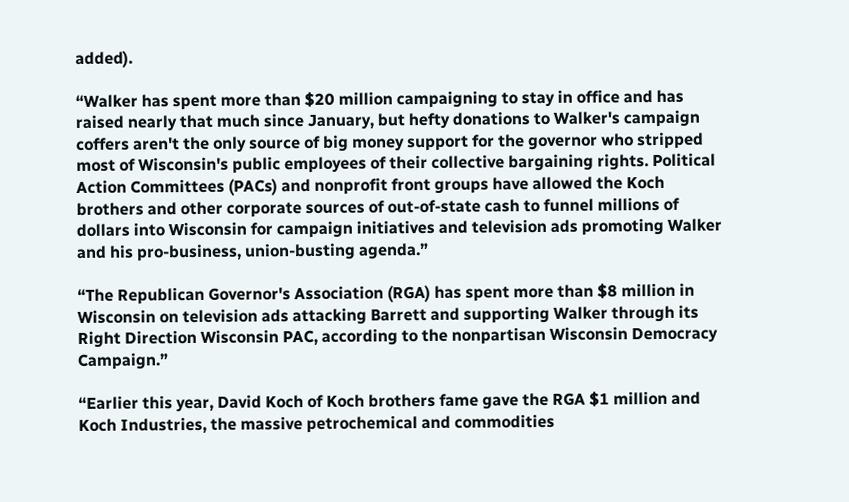added).

“Walker has spent more than $20 million campaigning to stay in office and has raised nearly that much since January, but hefty donations to Walker's campaign coffers aren't the only source of big money support for the governor who stripped most of Wisconsin's public employees of their collective bargaining rights. Political Action Committees (PACs) and nonprofit front groups have allowed the Koch brothers and other corporate sources of out-of-state cash to funnel millions of dollars into Wisconsin for campaign initiatives and television ads promoting Walker and his pro-business, union-busting agenda.”

“The Republican Governor's Association (RGA) has spent more than $8 million in Wisconsin on television ads attacking Barrett and supporting Walker through its Right Direction Wisconsin PAC, according to the nonpartisan Wisconsin Democracy Campaign.”

“Earlier this year, David Koch of Koch brothers fame gave the RGA $1 million and Koch Industries, the massive petrochemical and commodities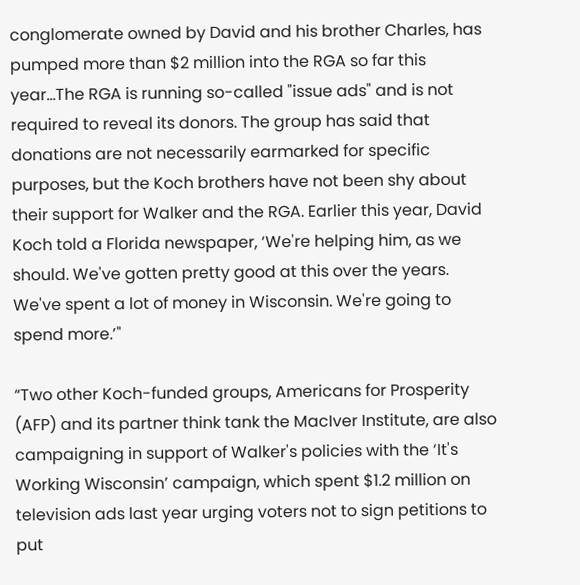conglomerate owned by David and his brother Charles, has pumped more than $2 million into the RGA so far this year…The RGA is running so-called "issue ads" and is not required to reveal its donors. The group has said that donations are not necessarily earmarked for specific purposes, but the Koch brothers have not been shy about their support for Walker and the RGA. Earlier this year, David Koch told a Florida newspaper, ‘We're helping him, as we should. We've gotten pretty good at this over the years. We've spent a lot of money in Wisconsin. We're going to spend more.’"

“Two other Koch-funded groups, Americans for Prosperity (AFP) and its partner think tank the MacIver Institute, are also campaigning in support of Walker's policies with the ‘It's Working Wisconsin’ campaign, which spent $1.2 million on television ads last year urging voters not to sign petitions to put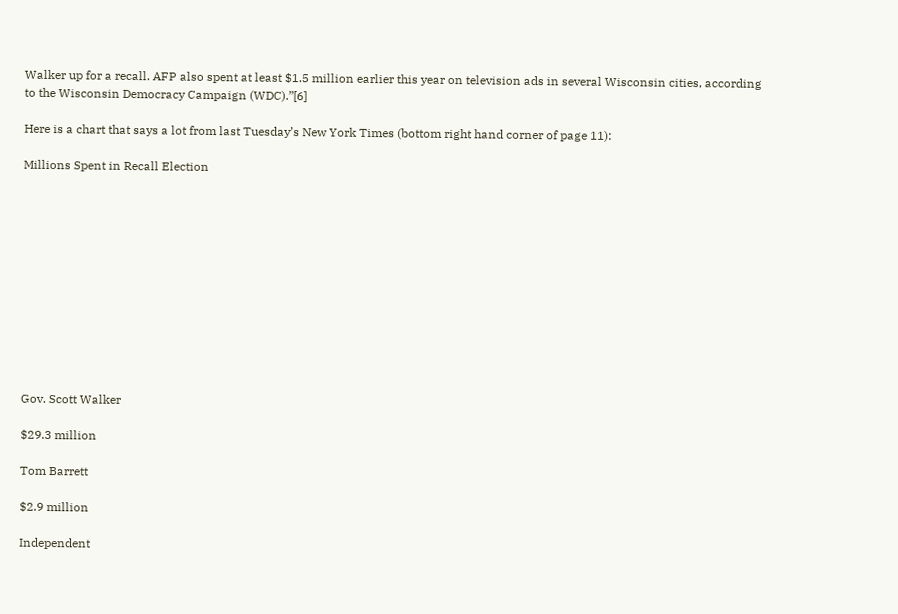Walker up for a recall. AFP also spent at least $1.5 million earlier this year on television ads in several Wisconsin cities, according to the Wisconsin Democracy Campaign (WDC).”[6]

Here is a chart that says a lot from last Tuesday’s New York Times (bottom right hand corner of page 11):

Millions Spent in Recall Election












Gov. Scott Walker

$29.3 million

Tom Barrett

$2.9 million

Independent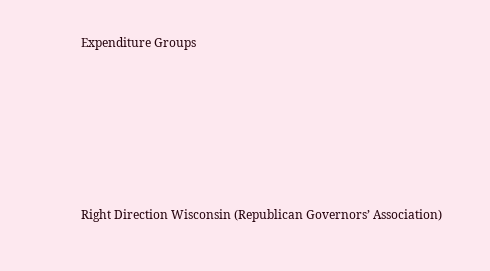Expenditure Groups






Right Direction Wisconsin (Republican Governors’ Association)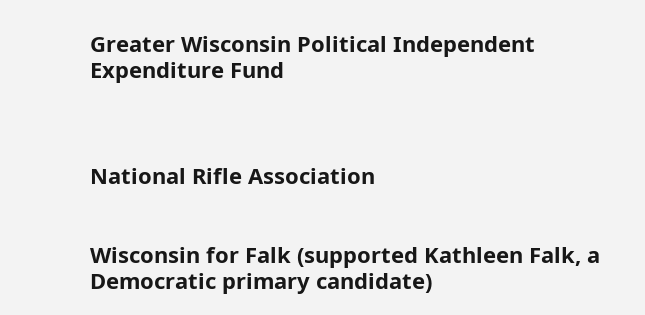Greater Wisconsin Political Independent Expenditure Fund



National Rifle Association


Wisconsin for Falk (supported Kathleen Falk, a Democratic primary candidate)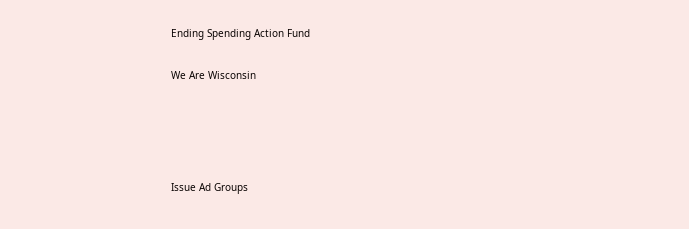Ending Spending Action Fund


We Are Wisconsin







Issue Ad Groups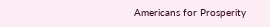Americans for Prosperity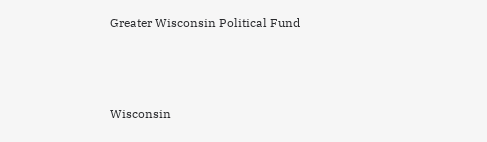Greater Wisconsin Political Fund



Wisconsin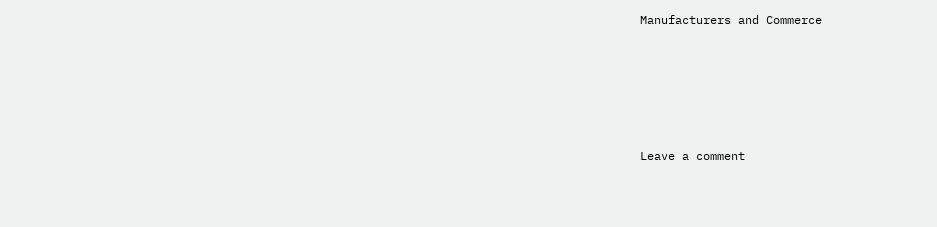Manufacturers and Commerce





Leave a comment